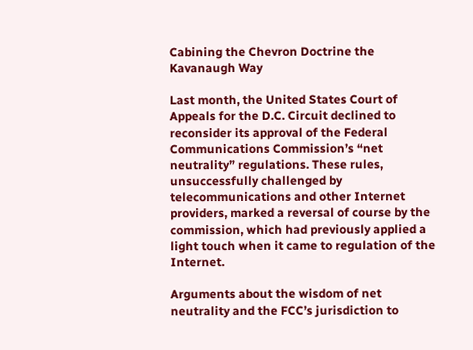Cabining the Chevron Doctrine the Kavanaugh Way

Last month, the United States Court of Appeals for the D.C. Circuit declined to reconsider its approval of the Federal Communications Commission’s “net neutrality” regulations. These rules, unsuccessfully challenged by telecommunications and other Internet providers, marked a reversal of course by the commission, which had previously applied a light touch when it came to regulation of the Internet.

Arguments about the wisdom of net neutrality and the FCC’s jurisdiction to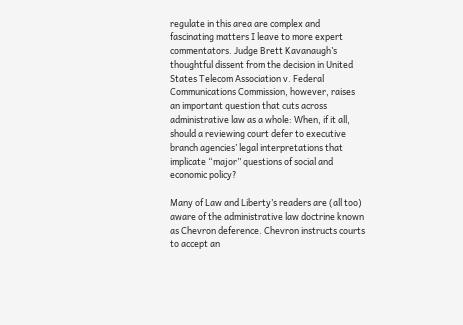regulate in this area are complex and fascinating matters I leave to more expert commentators. Judge Brett Kavanaugh’s thoughtful dissent from the decision in United States Telecom Association v. Federal Communications Commission, however, raises an important question that cuts across administrative law as a whole: When, if it all, should a reviewing court defer to executive branch agencies’ legal interpretations that implicate “major” questions of social and economic policy?

Many of Law and Liberty’s readers are (all too) aware of the administrative law doctrine known as Chevron deference. Chevron instructs courts to accept an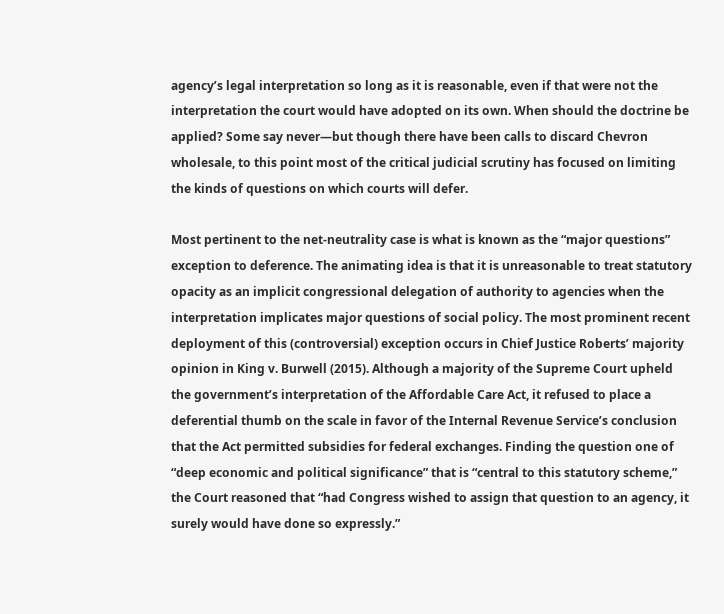agency’s legal interpretation so long as it is reasonable, even if that were not the interpretation the court would have adopted on its own. When should the doctrine be applied? Some say never—but though there have been calls to discard Chevron wholesale, to this point most of the critical judicial scrutiny has focused on limiting the kinds of questions on which courts will defer.

Most pertinent to the net-neutrality case is what is known as the “major questions” exception to deference. The animating idea is that it is unreasonable to treat statutory opacity as an implicit congressional delegation of authority to agencies when the interpretation implicates major questions of social policy. The most prominent recent deployment of this (controversial) exception occurs in Chief Justice Roberts’ majority opinion in King v. Burwell (2015). Although a majority of the Supreme Court upheld the government’s interpretation of the Affordable Care Act, it refused to place a deferential thumb on the scale in favor of the Internal Revenue Service’s conclusion that the Act permitted subsidies for federal exchanges. Finding the question one of “deep economic and political significance” that is “central to this statutory scheme,” the Court reasoned that “had Congress wished to assign that question to an agency, it surely would have done so expressly.”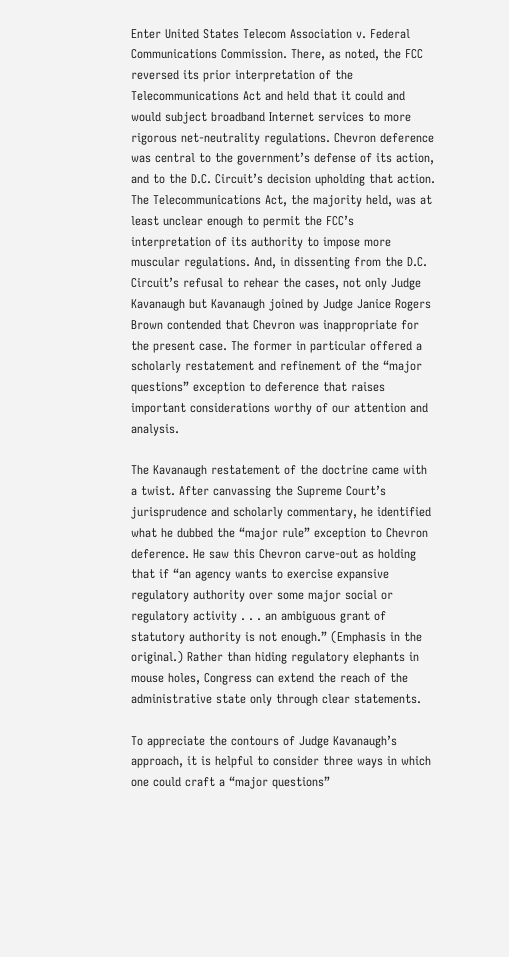Enter United States Telecom Association v. Federal Communications Commission. There, as noted, the FCC reversed its prior interpretation of the Telecommunications Act and held that it could and would subject broadband Internet services to more rigorous net-neutrality regulations. Chevron deference was central to the government’s defense of its action, and to the D.C. Circuit’s decision upholding that action. The Telecommunications Act, the majority held, was at least unclear enough to permit the FCC’s interpretation of its authority to impose more muscular regulations. And, in dissenting from the D.C. Circuit’s refusal to rehear the cases, not only Judge Kavanaugh but Kavanaugh joined by Judge Janice Rogers Brown contended that Chevron was inappropriate for the present case. The former in particular offered a scholarly restatement and refinement of the “major questions” exception to deference that raises important considerations worthy of our attention and analysis.

The Kavanaugh restatement of the doctrine came with a twist. After canvassing the Supreme Court’s jurisprudence and scholarly commentary, he identified what he dubbed the “major rule” exception to Chevron deference. He saw this Chevron carve-out as holding that if “an agency wants to exercise expansive regulatory authority over some major social or regulatory activity . . . an ambiguous grant of statutory authority is not enough.” (Emphasis in the original.) Rather than hiding regulatory elephants in mouse holes, Congress can extend the reach of the administrative state only through clear statements.

To appreciate the contours of Judge Kavanaugh’s approach, it is helpful to consider three ways in which one could craft a “major questions”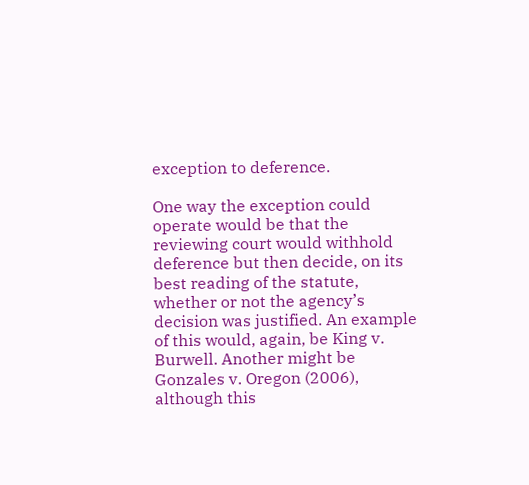exception to deference.

One way the exception could operate would be that the reviewing court would withhold deference but then decide, on its best reading of the statute, whether or not the agency’s decision was justified. An example of this would, again, be King v. Burwell. Another might be Gonzales v. Oregon (2006), although this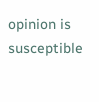opinion is  susceptible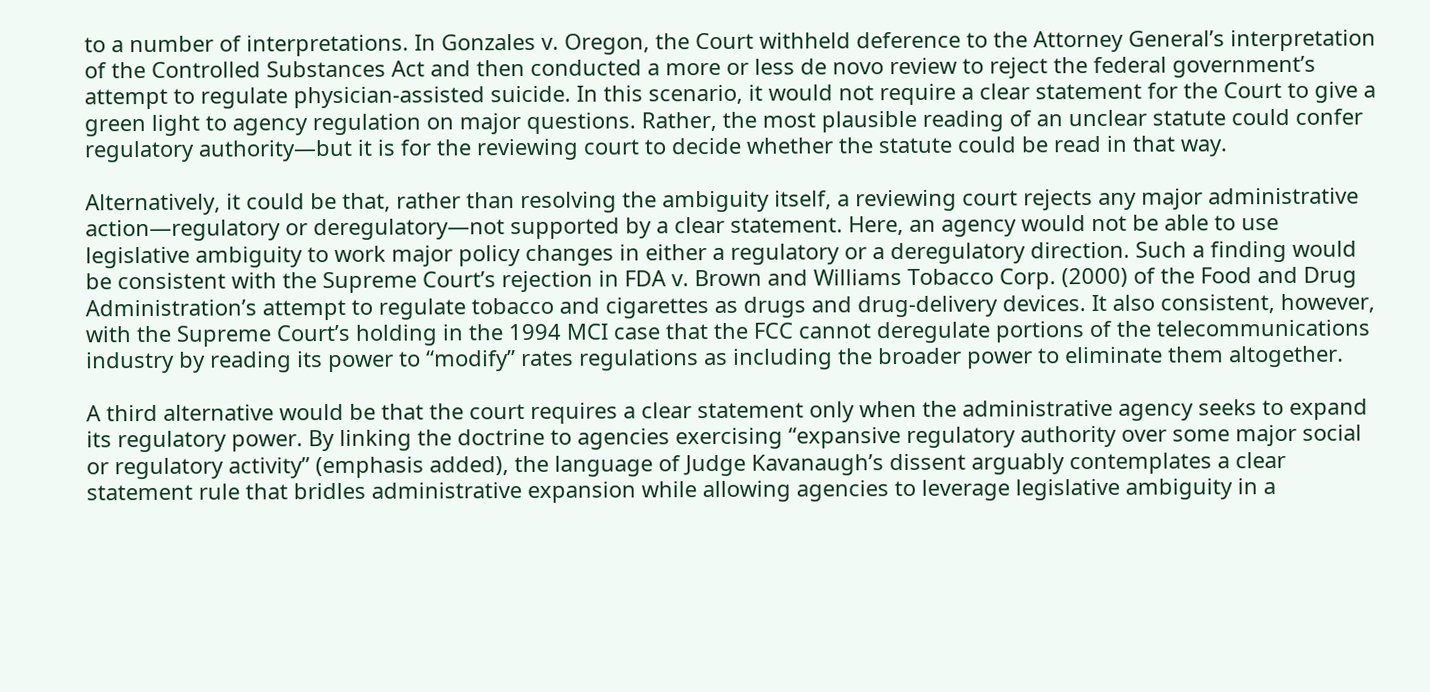to a number of interpretations. In Gonzales v. Oregon, the Court withheld deference to the Attorney General’s interpretation of the Controlled Substances Act and then conducted a more or less de novo review to reject the federal government’s attempt to regulate physician-assisted suicide. In this scenario, it would not require a clear statement for the Court to give a green light to agency regulation on major questions. Rather, the most plausible reading of an unclear statute could confer regulatory authority—but it is for the reviewing court to decide whether the statute could be read in that way.

Alternatively, it could be that, rather than resolving the ambiguity itself, a reviewing court rejects any major administrative action—regulatory or deregulatory—not supported by a clear statement. Here, an agency would not be able to use legislative ambiguity to work major policy changes in either a regulatory or a deregulatory direction. Such a finding would be consistent with the Supreme Court’s rejection in FDA v. Brown and Williams Tobacco Corp. (2000) of the Food and Drug Administration’s attempt to regulate tobacco and cigarettes as drugs and drug-delivery devices. It also consistent, however, with the Supreme Court’s holding in the 1994 MCI case that the FCC cannot deregulate portions of the telecommunications industry by reading its power to “modify” rates regulations as including the broader power to eliminate them altogether.

A third alternative would be that the court requires a clear statement only when the administrative agency seeks to expand its regulatory power. By linking the doctrine to agencies exercising “expansive regulatory authority over some major social or regulatory activity” (emphasis added), the language of Judge Kavanaugh’s dissent arguably contemplates a clear statement rule that bridles administrative expansion while allowing agencies to leverage legislative ambiguity in a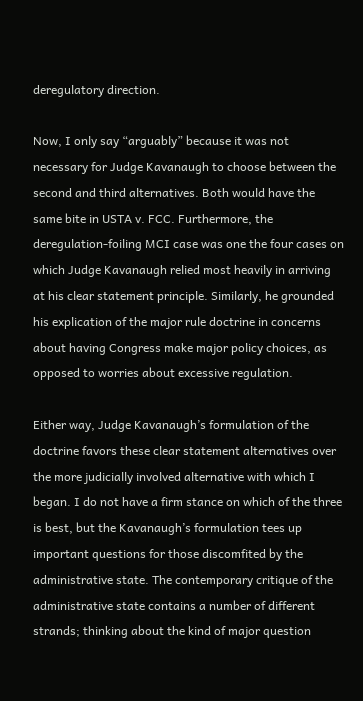deregulatory direction.

Now, I only say “arguably” because it was not necessary for Judge Kavanaugh to choose between the second and third alternatives. Both would have the same bite in USTA v. FCC. Furthermore, the deregulation-foiling MCI case was one the four cases on which Judge Kavanaugh relied most heavily in arriving at his clear statement principle. Similarly, he grounded his explication of the major rule doctrine in concerns about having Congress make major policy choices, as opposed to worries about excessive regulation.

Either way, Judge Kavanaugh’s formulation of the doctrine favors these clear statement alternatives over the more judicially involved alternative with which I began. I do not have a firm stance on which of the three is best, but the Kavanaugh’s formulation tees up important questions for those discomfited by the administrative state. The contemporary critique of the administrative state contains a number of different strands; thinking about the kind of major question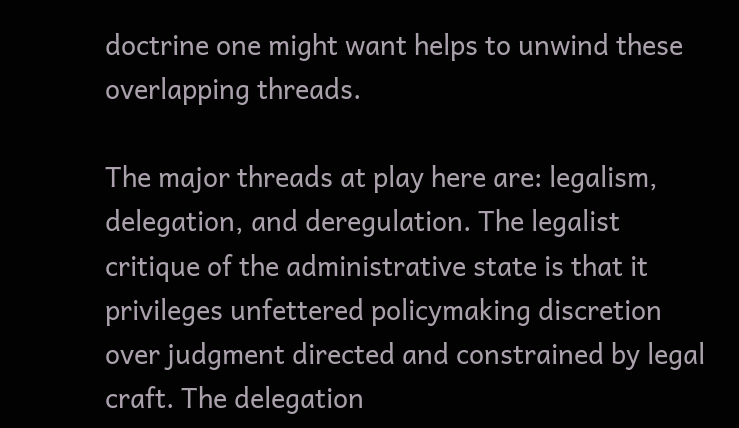doctrine one might want helps to unwind these overlapping threads.

The major threads at play here are: legalism, delegation, and deregulation. The legalist critique of the administrative state is that it privileges unfettered policymaking discretion over judgment directed and constrained by legal craft. The delegation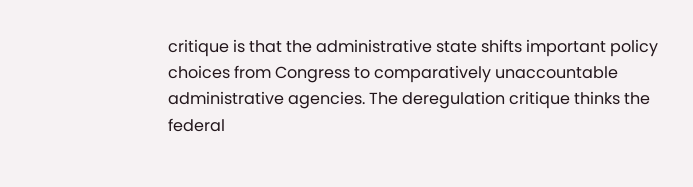critique is that the administrative state shifts important policy choices from Congress to comparatively unaccountable administrative agencies. The deregulation critique thinks the federal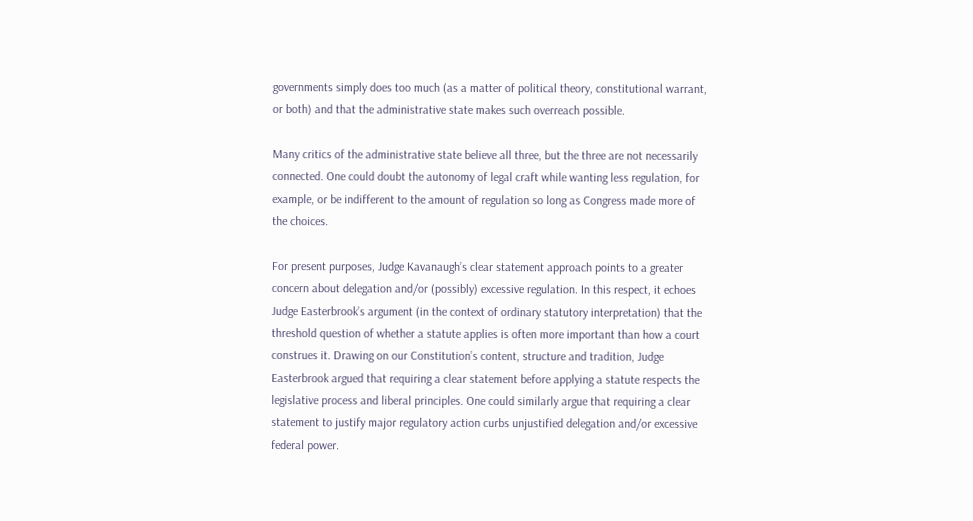governments simply does too much (as a matter of political theory, constitutional warrant, or both) and that the administrative state makes such overreach possible.

Many critics of the administrative state believe all three, but the three are not necessarily connected. One could doubt the autonomy of legal craft while wanting less regulation, for example, or be indifferent to the amount of regulation so long as Congress made more of the choices.

For present purposes, Judge Kavanaugh’s clear statement approach points to a greater concern about delegation and/or (possibly) excessive regulation. In this respect, it echoes Judge Easterbrook’s argument (in the context of ordinary statutory interpretation) that the threshold question of whether a statute applies is often more important than how a court construes it. Drawing on our Constitution’s content, structure and tradition, Judge Easterbrook argued that requiring a clear statement before applying a statute respects the legislative process and liberal principles. One could similarly argue that requiring a clear statement to justify major regulatory action curbs unjustified delegation and/or excessive federal power.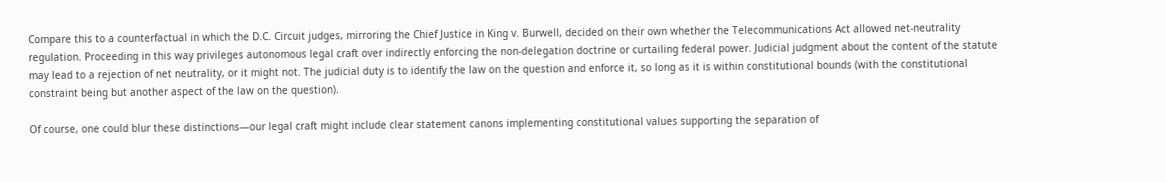Compare this to a counterfactual in which the D.C. Circuit judges, mirroring the Chief Justice in King v. Burwell, decided on their own whether the Telecommunications Act allowed net-neutrality regulation. Proceeding in this way privileges autonomous legal craft over indirectly enforcing the non-delegation doctrine or curtailing federal power. Judicial judgment about the content of the statute may lead to a rejection of net neutrality, or it might not. The judicial duty is to identify the law on the question and enforce it, so long as it is within constitutional bounds (with the constitutional constraint being but another aspect of the law on the question).

Of course, one could blur these distinctions—our legal craft might include clear statement canons implementing constitutional values supporting the separation of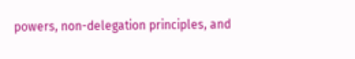powers, non-delegation principles, and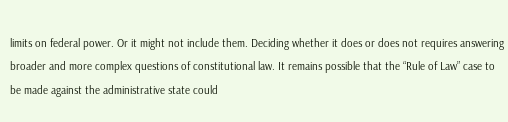limits on federal power. Or it might not include them. Deciding whether it does or does not requires answering broader and more complex questions of constitutional law. It remains possible that the “Rule of Law” case to be made against the administrative state could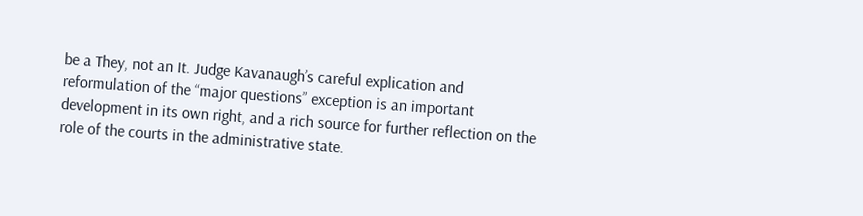be a They, not an It. Judge Kavanaugh’s careful explication and reformulation of the “major questions” exception is an important development in its own right, and a rich source for further reflection on the role of the courts in the administrative state.